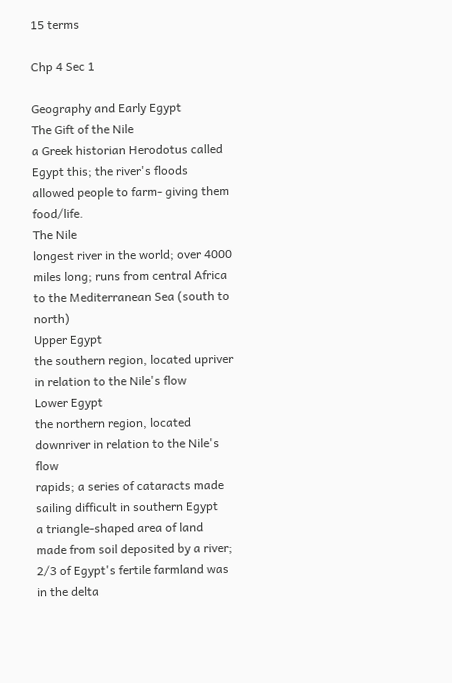15 terms

Chp 4 Sec 1

Geography and Early Egypt
The Gift of the Nile
a Greek historian Herodotus called Egypt this; the river's floods allowed people to farm- giving them food/life.
The Nile
longest river in the world; over 4000 miles long; runs from central Africa to the Mediterranean Sea (south to north)
Upper Egypt
the southern region, located upriver in relation to the Nile's flow
Lower Egypt
the northern region, located downriver in relation to the Nile's flow
rapids; a series of cataracts made sailing difficult in southern Egypt
a triangle-shaped area of land made from soil deposited by a river; 2/3 of Egypt's fertile farmland was in the delta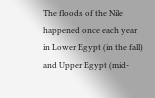The floods of the Nile
happened once each year in Lower Egypt (in the fall) and Upper Egypt (mid-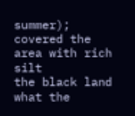summer); covered the area with rich silt
the black land
what the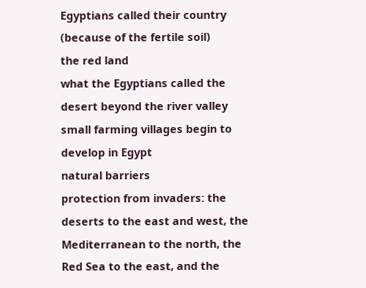Egyptians called their country (because of the fertile soil)
the red land
what the Egyptians called the desert beyond the river valley
small farming villages begin to develop in Egypt
natural barriers
protection from invaders: the deserts to the east and west, the Mediterranean to the north, the Red Sea to the east, and the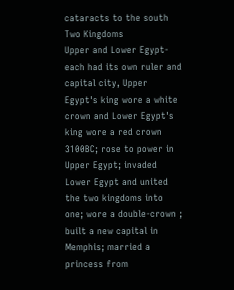cataracts to the south
Two Kingdoms
Upper and Lower Egypt- each had its own ruler and capital city, Upper Egypt's king wore a white crown and Lower Egypt's king wore a red crown
3100BC; rose to power in Upper Egypt; invaded Lower Egypt and united the two kingdoms into one; wore a double-crown ; built a new capital in Memphis; married a princess from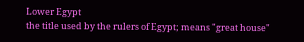Lower Egypt
the title used by the rulers of Egypt; means "great house"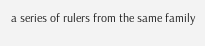a series of rulers from the same family